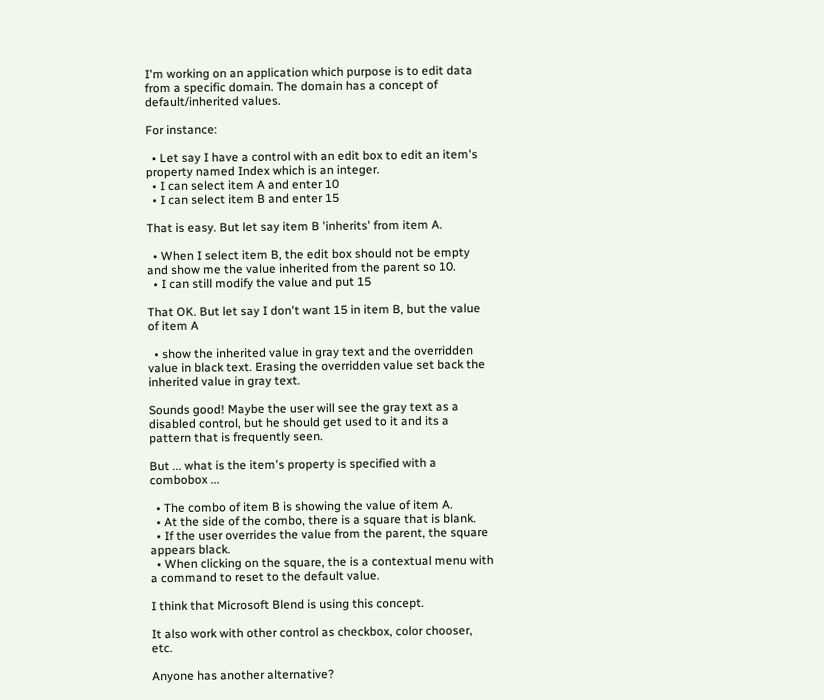I'm working on an application which purpose is to edit data from a specific domain. The domain has a concept of default/inherited values.

For instance:

  • Let say I have a control with an edit box to edit an item's property named Index which is an integer.
  • I can select item A and enter 10
  • I can select item B and enter 15

That is easy. But let say item B 'inherits' from item A.

  • When I select item B, the edit box should not be empty and show me the value inherited from the parent so 10.
  • I can still modify the value and put 15

That OK. But let say I don't want 15 in item B, but the value of item A

  • show the inherited value in gray text and the overridden value in black text. Erasing the overridden value set back the inherited value in gray text.

Sounds good! Maybe the user will see the gray text as a disabled control, but he should get used to it and its a pattern that is frequently seen.

But ... what is the item's property is specified with a combobox ...

  • The combo of item B is showing the value of item A.
  • At the side of the combo, there is a square that is blank.
  • If the user overrides the value from the parent, the square appears black.
  • When clicking on the square, the is a contextual menu with a command to reset to the default value.

I think that Microsoft Blend is using this concept.

It also work with other control as checkbox, color chooser, etc.

Anyone has another alternative?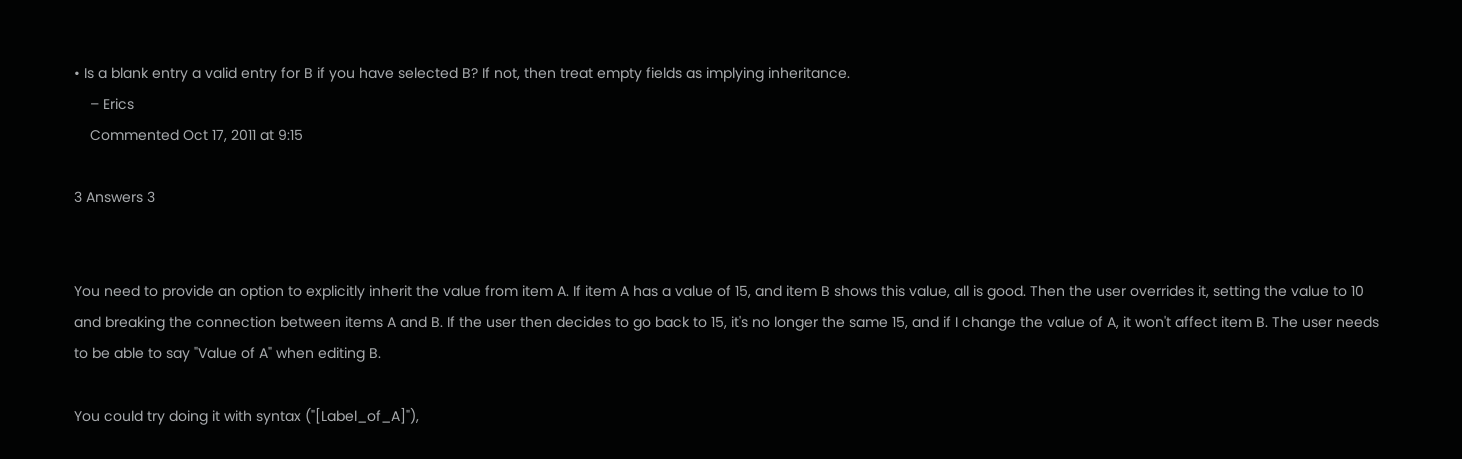• Is a blank entry a valid entry for B if you have selected B? If not, then treat empty fields as implying inheritance.
    – Erics
    Commented Oct 17, 2011 at 9:15

3 Answers 3


You need to provide an option to explicitly inherit the value from item A. If item A has a value of 15, and item B shows this value, all is good. Then the user overrides it, setting the value to 10 and breaking the connection between items A and B. If the user then decides to go back to 15, it's no longer the same 15, and if I change the value of A, it won't affect item B. The user needs to be able to say "Value of A" when editing B.

You could try doing it with syntax ("[Label_of_A]"),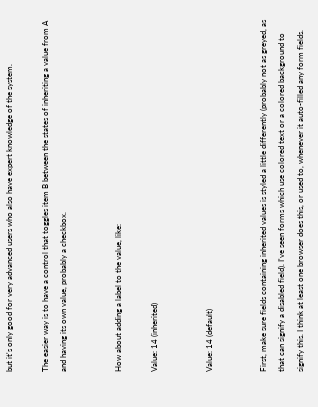but it's only good for very advanced users who also have expert knowledge of the system.

The easier way is to have a control that toggles item B between the states of inheriting a value from A and having its own value, probably a checkbox.


How about adding a label to the value, like:

Value: 14 (inherited)


Value: 14 (default)


First, make sure fields containing inherited values is styled a little differently (probably not as greyed, as that can signify a disabled field). I've seen forms which use colored text or a colored background to signify this. I think at least one browser does this, or used to, whenever it auto-filled any form fields.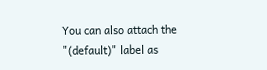You can also attach the "(default)" label as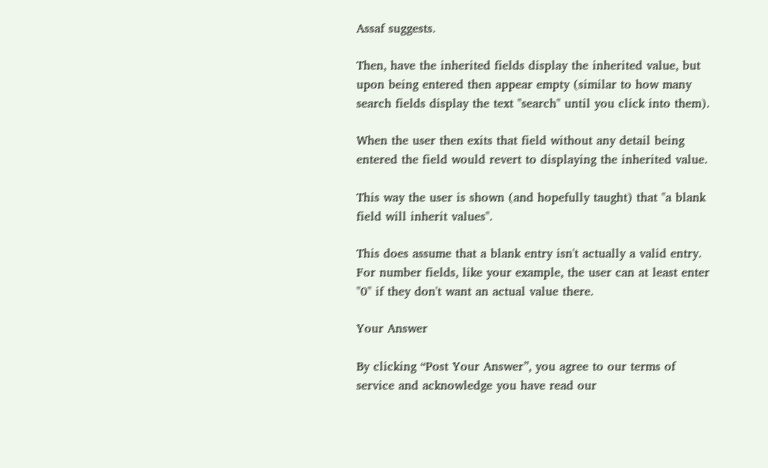Assaf suggests.

Then, have the inherited fields display the inherited value, but upon being entered then appear empty (similar to how many search fields display the text "search" until you click into them).

When the user then exits that field without any detail being entered the field would revert to displaying the inherited value.

This way the user is shown (and hopefully taught) that "a blank field will inherit values".

This does assume that a blank entry isn't actually a valid entry. For number fields, like your example, the user can at least enter "0" if they don't want an actual value there.

Your Answer

By clicking “Post Your Answer”, you agree to our terms of service and acknowledge you have read our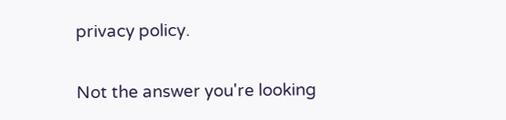privacy policy.

Not the answer you're looking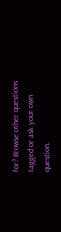for? Browse other questions tagged or ask your own question.